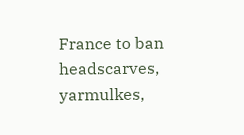France to ban headscarves, yarmulkes,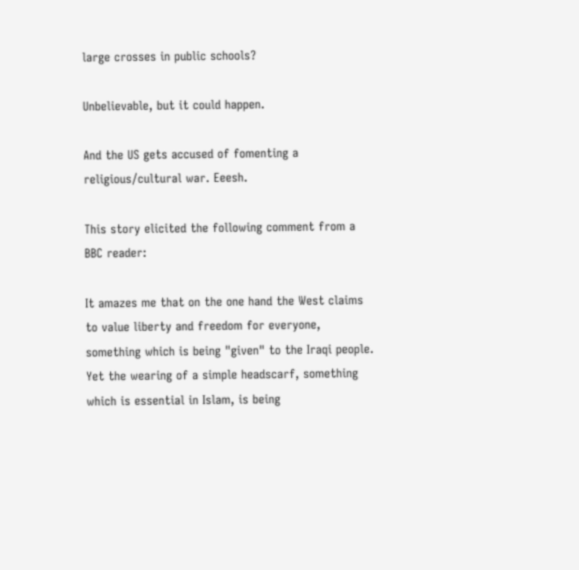large crosses in public schools?

Unbelievable, but it could happen.

And the US gets accused of fomenting a religious/cultural war. Eeesh.

This story elicited the following comment from a BBC reader:

It amazes me that on the one hand the West claims to value liberty and freedom for everyone, something which is being "given" to the Iraqi people. Yet the wearing of a simple headscarf, something which is essential in Islam, is being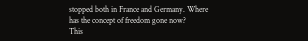stopped both in France and Germany. Where has the concept of freedom gone now?
This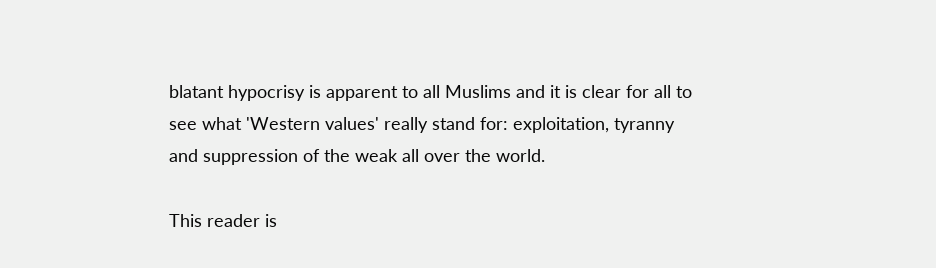blatant hypocrisy is apparent to all Muslims and it is clear for all to see what 'Western values' really stand for: exploitation, tyranny and suppression of the weak all over the world.

This reader is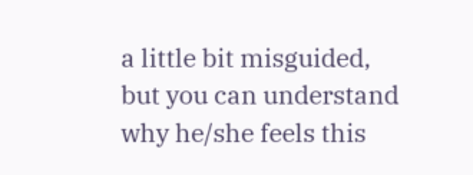a little bit misguided, but you can understand why he/she feels this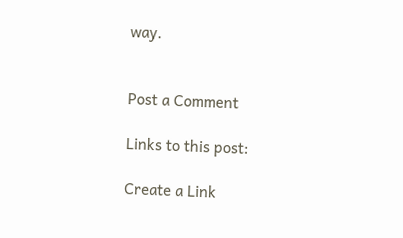way.


Post a Comment

Links to this post:

Create a Link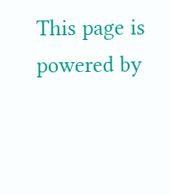This page is powered by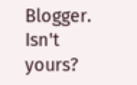Blogger. Isn't yours?